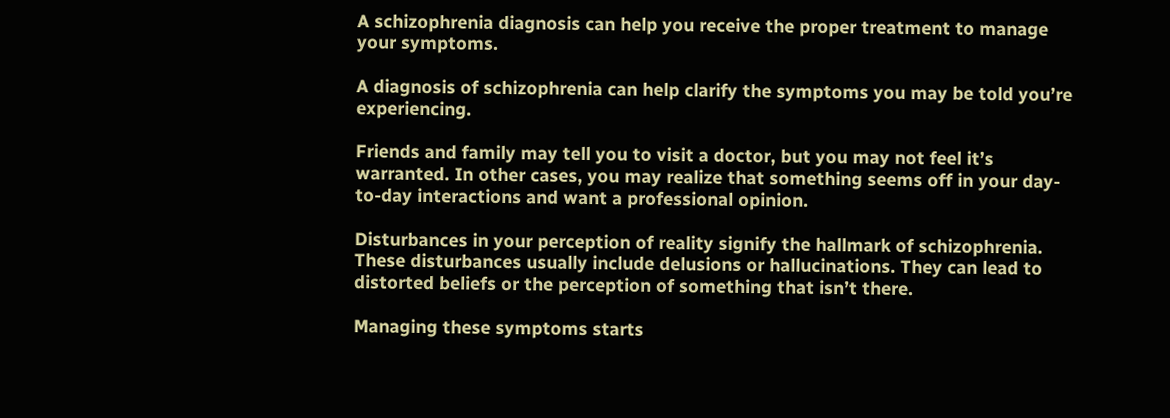A schizophrenia diagnosis can help you receive the proper treatment to manage your symptoms.

A diagnosis of schizophrenia can help clarify the symptoms you may be told you’re experiencing.

Friends and family may tell you to visit a doctor, but you may not feel it’s warranted. In other cases, you may realize that something seems off in your day-to-day interactions and want a professional opinion.

Disturbances in your perception of reality signify the hallmark of schizophrenia. These disturbances usually include delusions or hallucinations. They can lead to distorted beliefs or the perception of something that isn’t there.

Managing these symptoms starts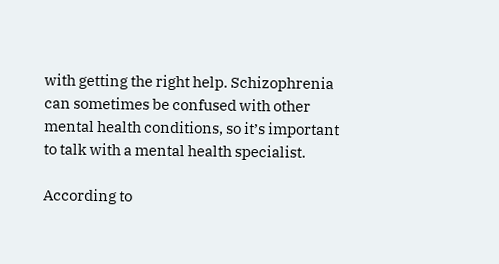with getting the right help. Schizophrenia can sometimes be confused with other mental health conditions, so it’s important to talk with a mental health specialist.

According to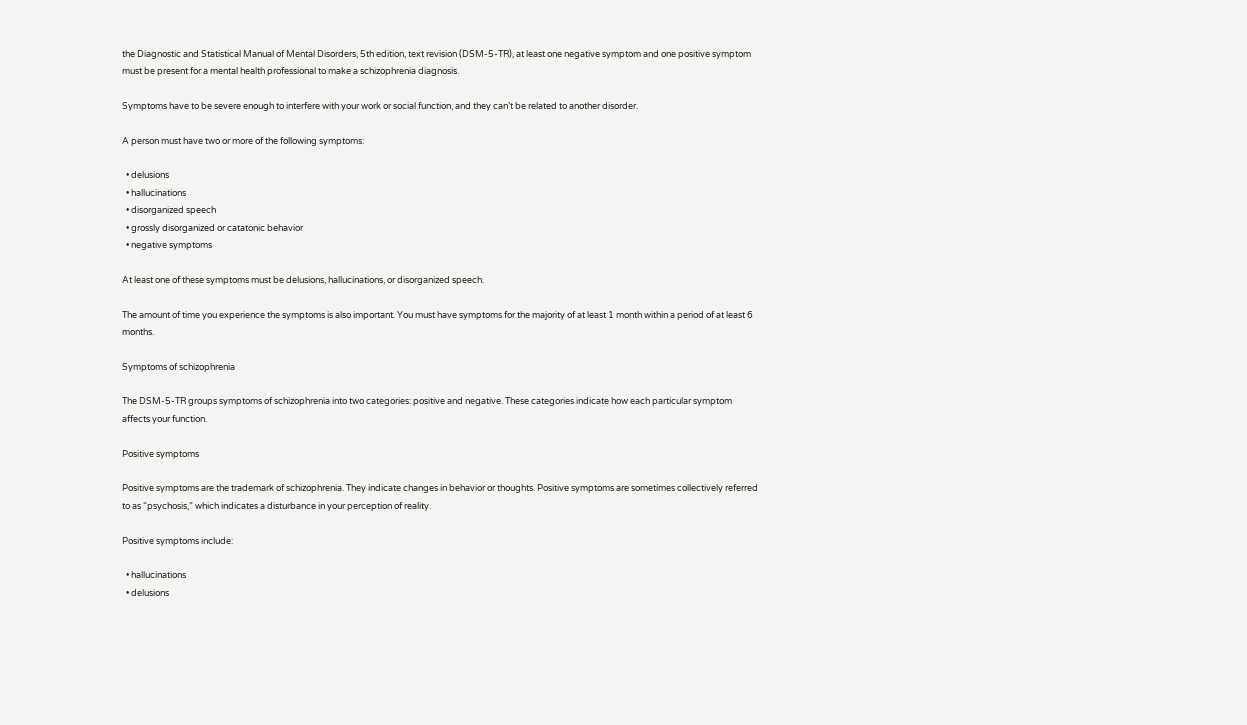the Diagnostic and Statistical Manual of Mental Disorders, 5th edition, text revision (DSM-5-TR), at least one negative symptom and one positive symptom must be present for a mental health professional to make a schizophrenia diagnosis.

Symptoms have to be severe enough to interfere with your work or social function, and they can’t be related to another disorder.

A person must have two or more of the following symptoms:

  • delusions
  • hallucinations
  • disorganized speech
  • grossly disorganized or catatonic behavior
  • negative symptoms

At least one of these symptoms must be delusions, hallucinations, or disorganized speech.

The amount of time you experience the symptoms is also important. You must have symptoms for the majority of at least 1 month within a period of at least 6 months.

Symptoms of schizophrenia

The DSM-5-TR groups symptoms of schizophrenia into two categories: positive and negative. These categories indicate how each particular symptom affects your function.

Positive symptoms

Positive symptoms are the trademark of schizophrenia. They indicate changes in behavior or thoughts. Positive symptoms are sometimes collectively referred to as “psychosis,” which indicates a disturbance in your perception of reality.

Positive symptoms include:

  • hallucinations
  • delusions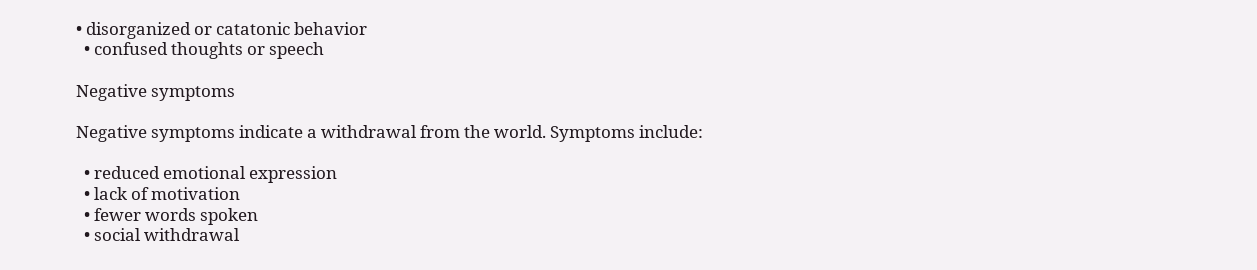• disorganized or catatonic behavior
  • confused thoughts or speech

Negative symptoms

Negative symptoms indicate a withdrawal from the world. Symptoms include:

  • reduced emotional expression
  • lack of motivation
  • fewer words spoken
  • social withdrawal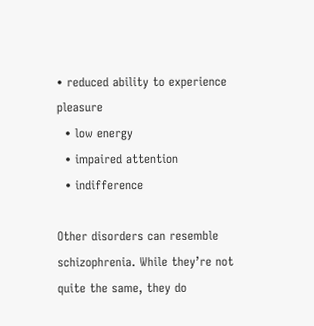• reduced ability to experience pleasure
  • low energy
  • impaired attention
  • indifference

Other disorders can resemble schizophrenia. While they’re not quite the same, they do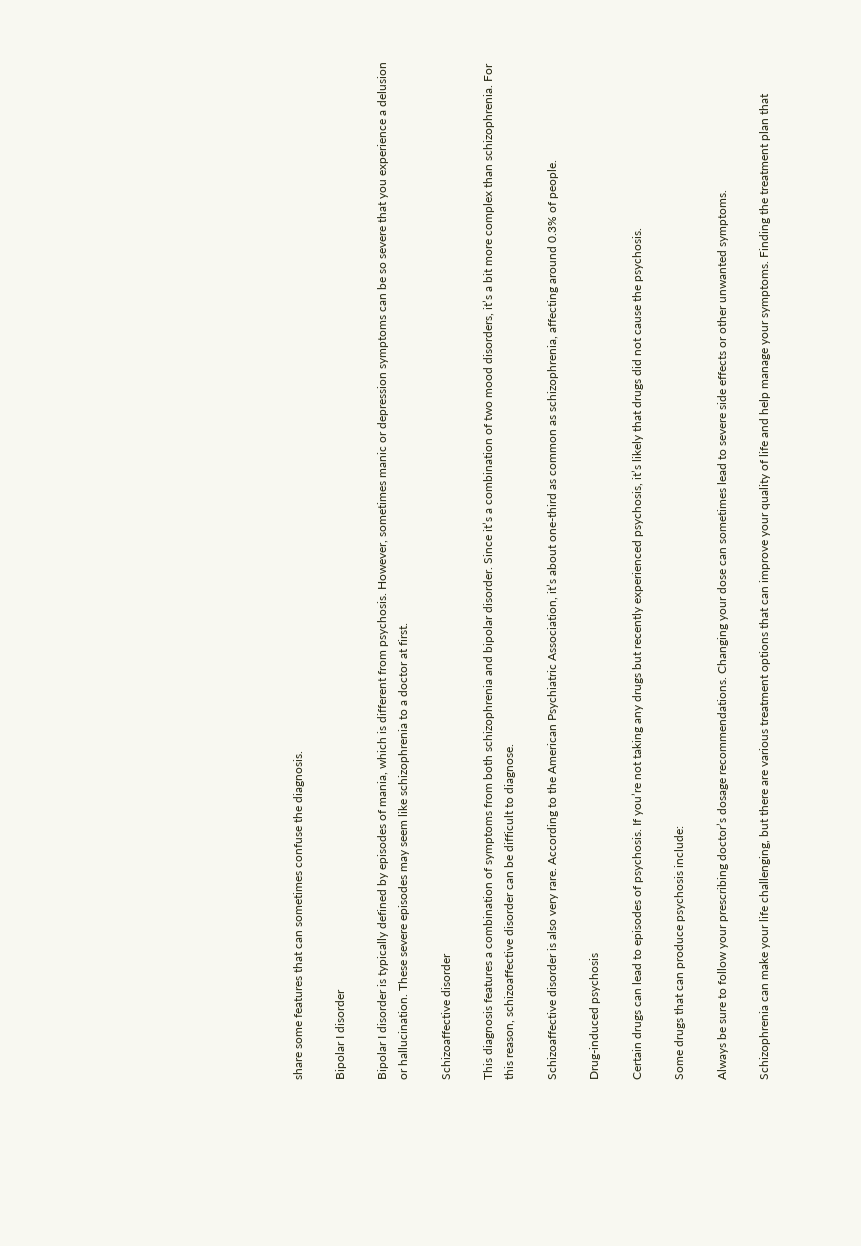share some features that can sometimes confuse the diagnosis.

Bipolar I disorder

Bipolar I disorder is typically defined by episodes of mania, which is different from psychosis. However, sometimes manic or depression symptoms can be so severe that you experience a delusion or hallucination. These severe episodes may seem like schizophrenia to a doctor at first.

Schizoaffective disorder

This diagnosis features a combination of symptoms from both schizophrenia and bipolar disorder. Since it’s a combination of two mood disorders, it’s a bit more complex than schizophrenia. For this reason, schizoaffective disorder can be difficult to diagnose.

Schizoaffective disorder is also very rare. According to the American Psychiatric Association, it’s about one-third as common as schizophrenia, affecting around 0.3% of people.

Drug-induced psychosis

Certain drugs can lead to episodes of psychosis. If you’re not taking any drugs but recently experienced psychosis, it’s likely that drugs did not cause the psychosis.

Some drugs that can produce psychosis include:

Always be sure to follow your prescribing doctor’s dosage recommendations. Changing your dose can sometimes lead to severe side effects or other unwanted symptoms.

Schizophrenia can make your life challenging, but there are various treatment options that can improve your quality of life and help manage your symptoms. Finding the treatment plan that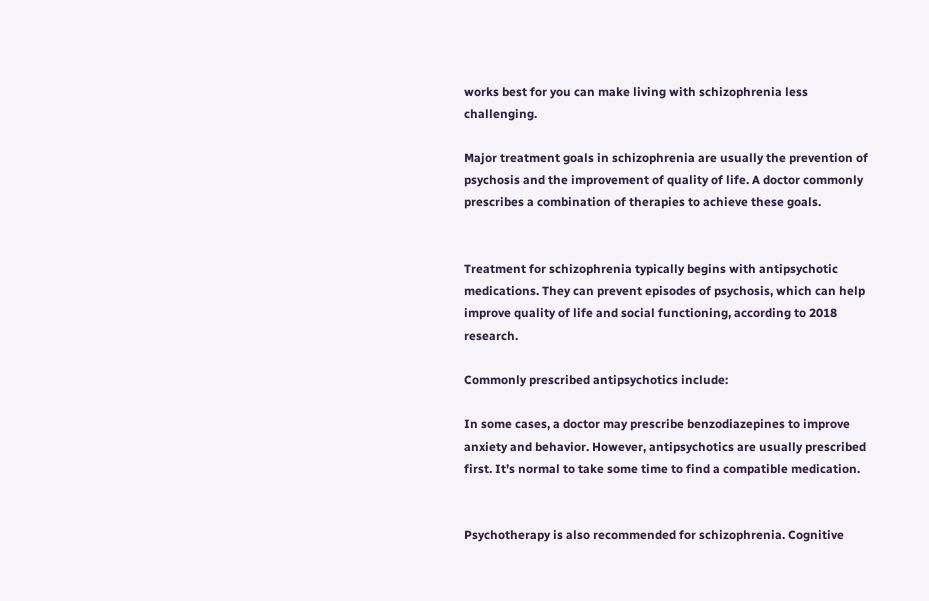works best for you can make living with schizophrenia less challenging.

Major treatment goals in schizophrenia are usually the prevention of psychosis and the improvement of quality of life. A doctor commonly prescribes a combination of therapies to achieve these goals.


Treatment for schizophrenia typically begins with antipsychotic medications. They can prevent episodes of psychosis, which can help improve quality of life and social functioning, according to 2018 research.

Commonly prescribed antipsychotics include:

In some cases, a doctor may prescribe benzodiazepines to improve anxiety and behavior. However, antipsychotics are usually prescribed first. It’s normal to take some time to find a compatible medication.


Psychotherapy is also recommended for schizophrenia. Cognitive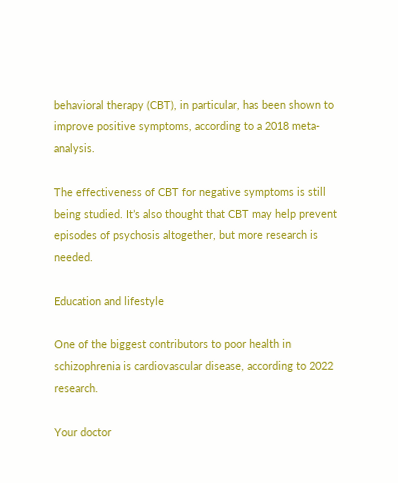behavioral therapy (CBT), in particular, has been shown to improve positive symptoms, according to a 2018 meta-analysis.

The effectiveness of CBT for negative symptoms is still being studied. It’s also thought that CBT may help prevent episodes of psychosis altogether, but more research is needed.

Education and lifestyle

One of the biggest contributors to poor health in schizophrenia is cardiovascular disease, according to 2022 research.

Your doctor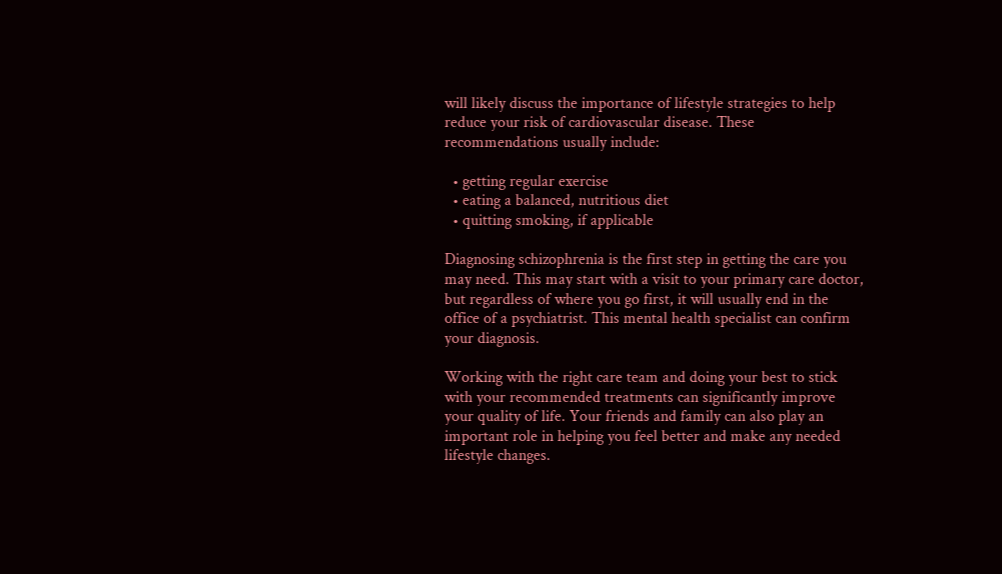will likely discuss the importance of lifestyle strategies to help reduce your risk of cardiovascular disease. These recommendations usually include:

  • getting regular exercise
  • eating a balanced, nutritious diet
  • quitting smoking, if applicable

Diagnosing schizophrenia is the first step in getting the care you may need. This may start with a visit to your primary care doctor, but regardless of where you go first, it will usually end in the office of a psychiatrist. This mental health specialist can confirm your diagnosis.

Working with the right care team and doing your best to stick with your recommended treatments can significantly improve your quality of life. Your friends and family can also play an important role in helping you feel better and make any needed lifestyle changes.